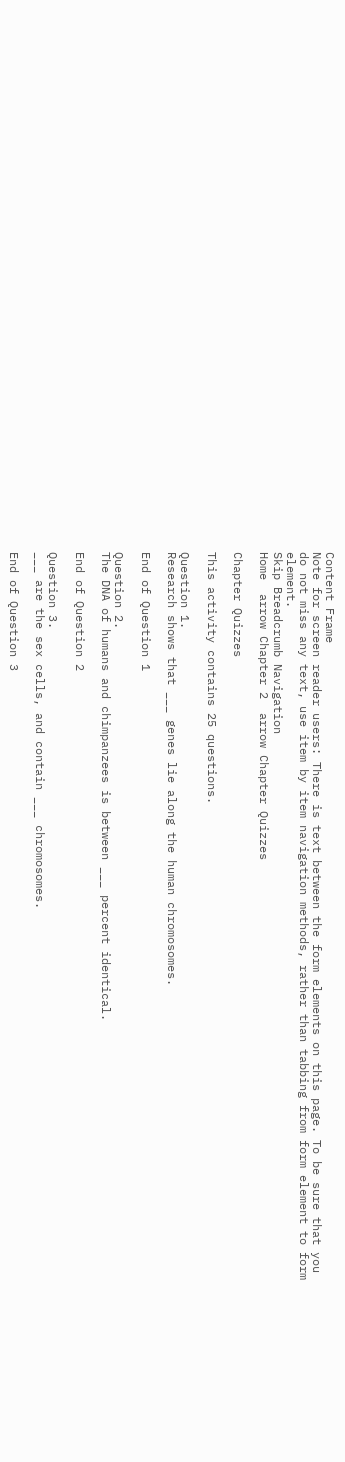Content Frame
Note for screen reader users: There is text between the form elements on this page. To be sure that you do not miss any text, use item by item navigation methods, rather than tabbing from form element to form element.
Skip Breadcrumb Navigation
Home  arrow Chapter 2  arrow Chapter Quizzes

Chapter Quizzes

This activity contains 25 questions.

Question 1.
Research shows that ___ genes lie along the human chromosomes.

End of Question 1

Question 2.
The DNA of humans and chimpanzees is between ___ percent identical.

End of Question 2

Question 3.
___ are the sex cells, and contain ___ chromosomes.

End of Question 3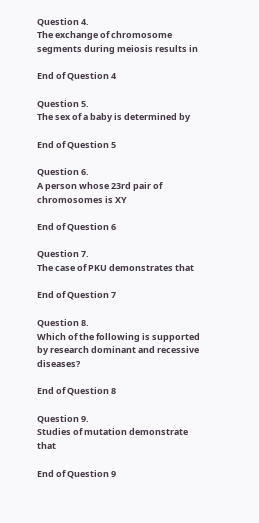Question 4.
The exchange of chromosome segments during meiosis results in

End of Question 4

Question 5.
The sex of a baby is determined by

End of Question 5

Question 6.
A person whose 23rd pair of chromosomes is XY

End of Question 6

Question 7.
The case of PKU demonstrates that

End of Question 7

Question 8.
Which of the following is supported by research dominant and recessive diseases?

End of Question 8

Question 9.
Studies of mutation demonstrate that

End of Question 9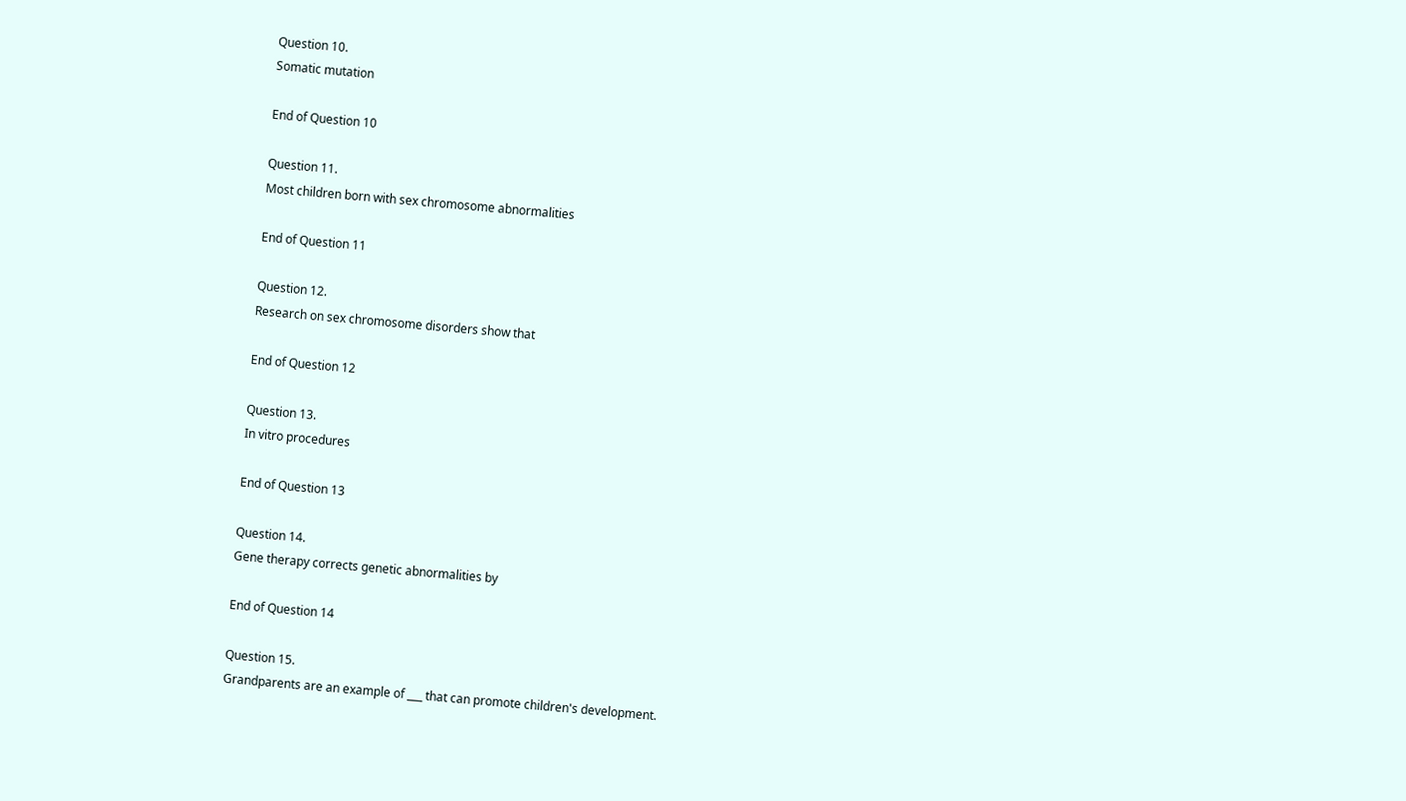Question 10.
Somatic mutation

End of Question 10

Question 11.
Most children born with sex chromosome abnormalities

End of Question 11

Question 12.
Research on sex chromosome disorders show that

End of Question 12

Question 13.
In vitro procedures

End of Question 13

Question 14.
Gene therapy corrects genetic abnormalities by

End of Question 14

Question 15.
Grandparents are an example of ___ that can promote children's development.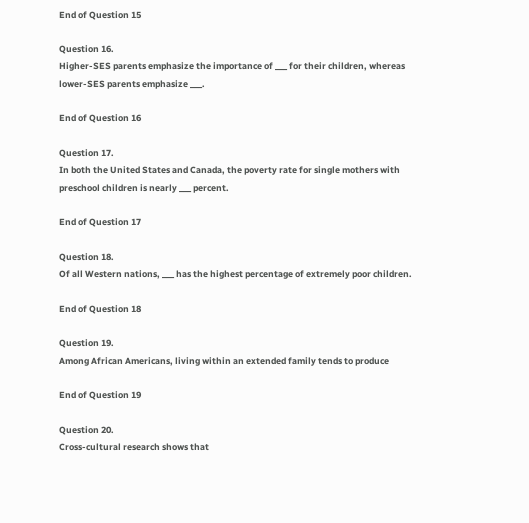End of Question 15

Question 16.
Higher-SES parents emphasize the importance of ___ for their children, whereas lower-SES parents emphasize ___.

End of Question 16

Question 17.
In both the United States and Canada, the poverty rate for single mothers with preschool children is nearly ___ percent.

End of Question 17

Question 18.
Of all Western nations, ___ has the highest percentage of extremely poor children.

End of Question 18

Question 19.
Among African Americans, living within an extended family tends to produce

End of Question 19

Question 20.
Cross-cultural research shows that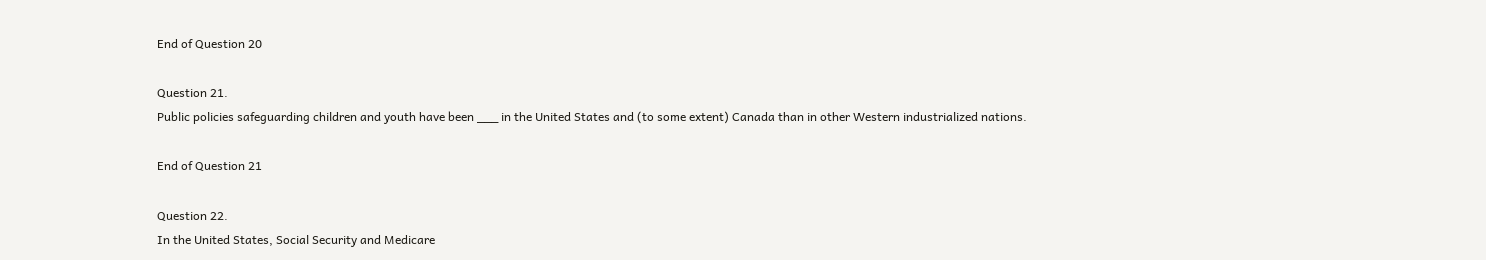End of Question 20

Question 21.
Public policies safeguarding children and youth have been ___ in the United States and (to some extent) Canada than in other Western industrialized nations.

End of Question 21

Question 22.
In the United States, Social Security and Medicare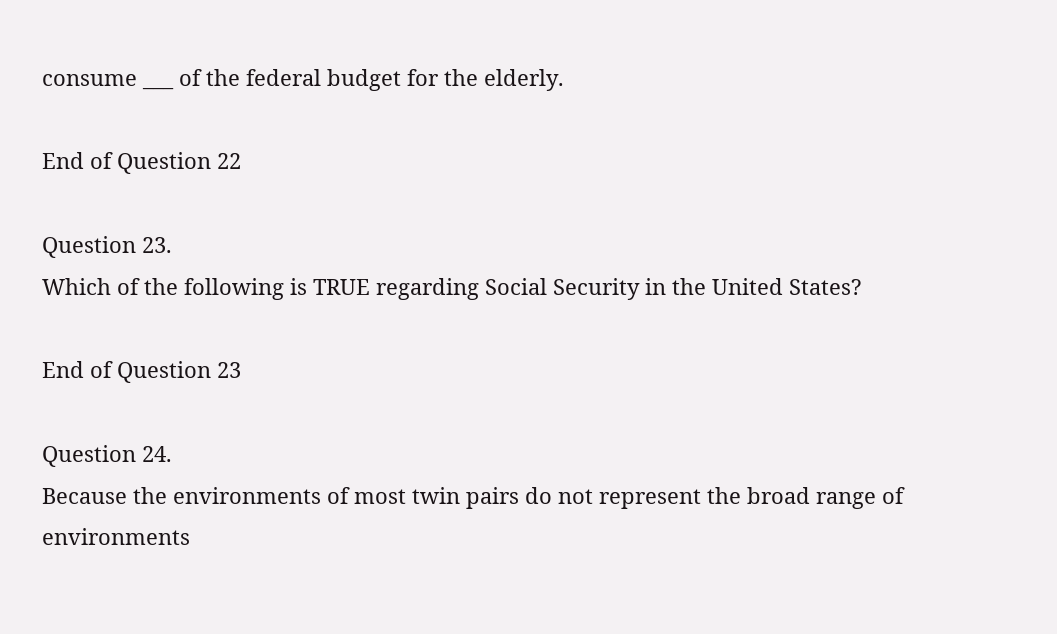consume ___ of the federal budget for the elderly.

End of Question 22

Question 23.
Which of the following is TRUE regarding Social Security in the United States?

End of Question 23

Question 24.
Because the environments of most twin pairs do not represent the broad range of environments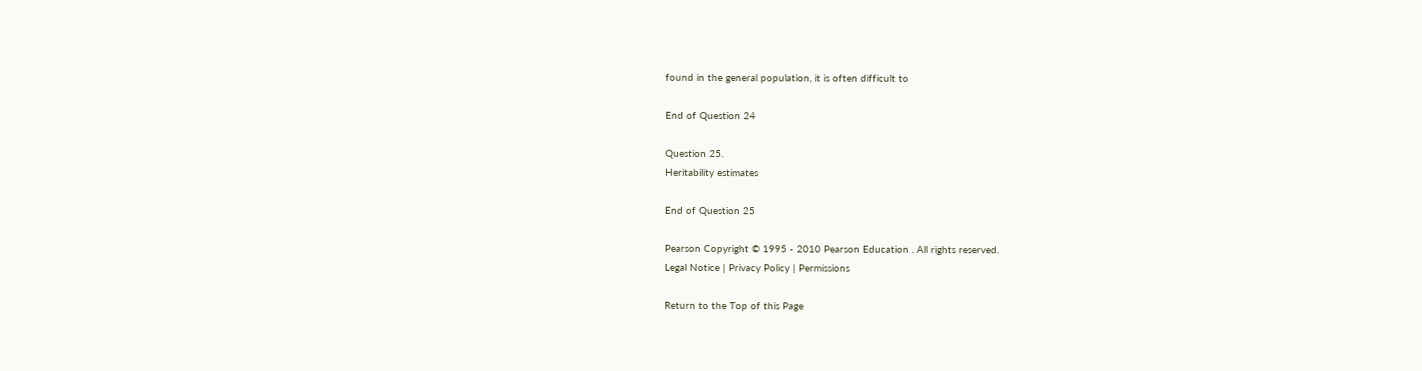found in the general population, it is often difficult to

End of Question 24

Question 25.
Heritability estimates

End of Question 25

Pearson Copyright © 1995 - 2010 Pearson Education . All rights reserved.
Legal Notice | Privacy Policy | Permissions

Return to the Top of this Page